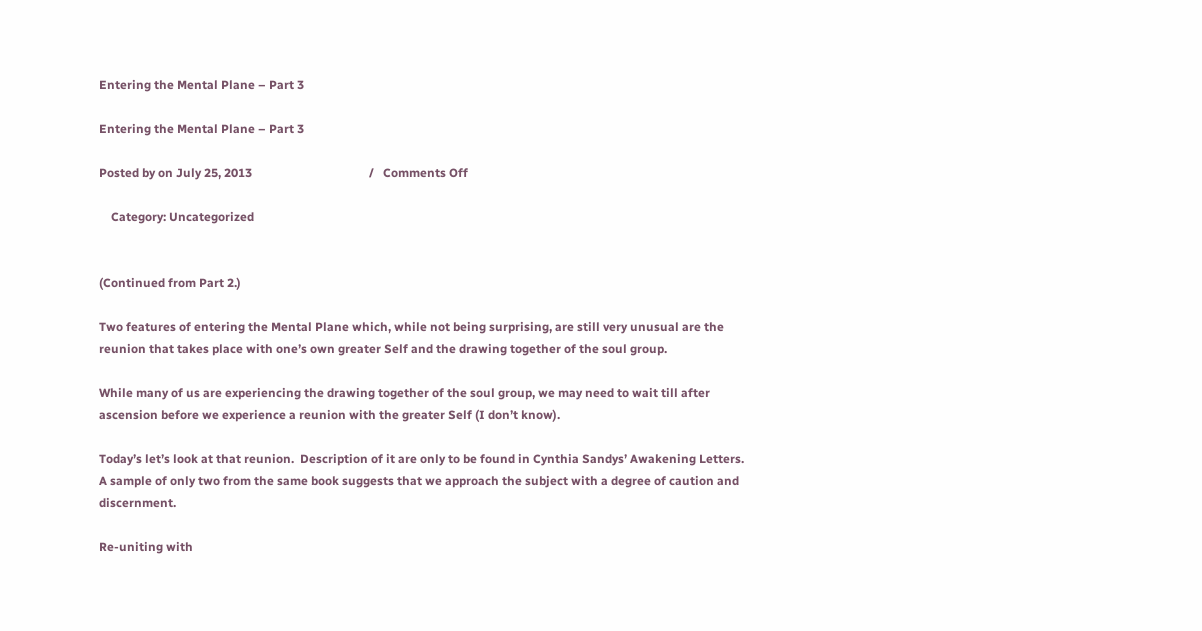Entering the Mental Plane – Part 3

Entering the Mental Plane – Part 3

Posted by on July 25, 2013                                       /   Comments Off

    Category: Uncategorized


(Continued from Part 2.)

Two features of entering the Mental Plane which, while not being surprising, are still very unusual are the reunion that takes place with one’s own greater Self and the drawing together of the soul group.

While many of us are experiencing the drawing together of the soul group, we may need to wait till after ascension before we experience a reunion with the greater Self (I don’t know).

Today’s let’s look at that reunion.  Description of it are only to be found in Cynthia Sandys’ Awakening Letters. A sample of only two from the same book suggests that we approach the subject with a degree of caution and discernment.

Re-uniting with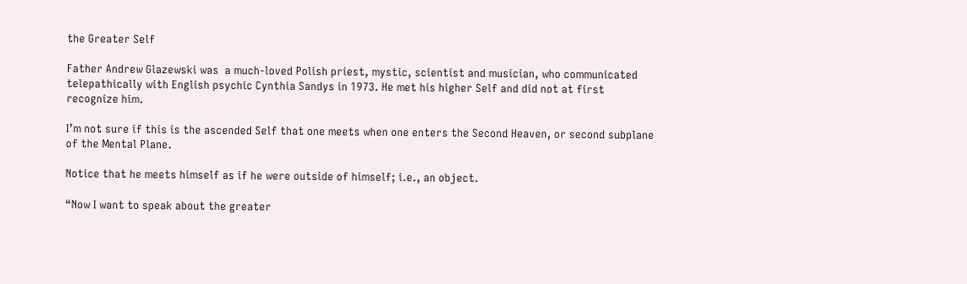the Greater Self

Father Andrew Glazewski was  a much-loved Polish priest, mystic, scientist and musician, who communicated telepathically with English psychic Cynthia Sandys in 1973. He met his higher Self and did not at first recognize him.

I’m not sure if this is the ascended Self that one meets when one enters the Second Heaven, or second subplane of the Mental Plane.

Notice that he meets himself as if he were outside of himself; i.e., an object.

“Now I want to speak about the greater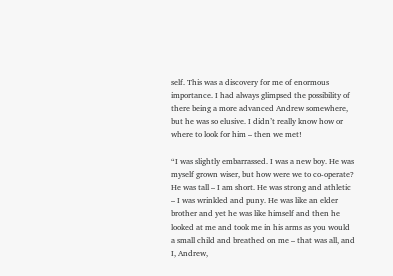self. This was a discovery for me of enormous importance. I had always glimpsed the possibility of there being a more advanced Andrew somewhere, but he was so elusive. I didn’t really know how or where to look for him – then we met!

“I was slightly embarrassed. I was a new boy. He was myself grown wiser, but how were we to co-operate? He was tall – I am short. He was strong and athletic – I was wrinkled and puny. He was like an elder brother and yet he was like himself and then he looked at me and took me in his arms as you would a small child and breathed on me – that was all, and I, Andrew,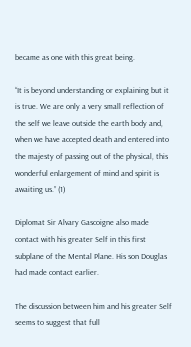became as one with this great being.

“It is beyond understanding or explaining but it is true. We are only a very small reflection of the self we leave outside the earth body and, when we have accepted death and entered into the majesty of passing out of the physical, this wonderful enlargement of mind and spirit is awaiting us.” (1)

Diplomat Sir Alvary Gascoigne also made contact with his greater Self in this first subplane of the Mental Plane. His son Douglas had made contact earlier.

The discussion between him and his greater Self seems to suggest that full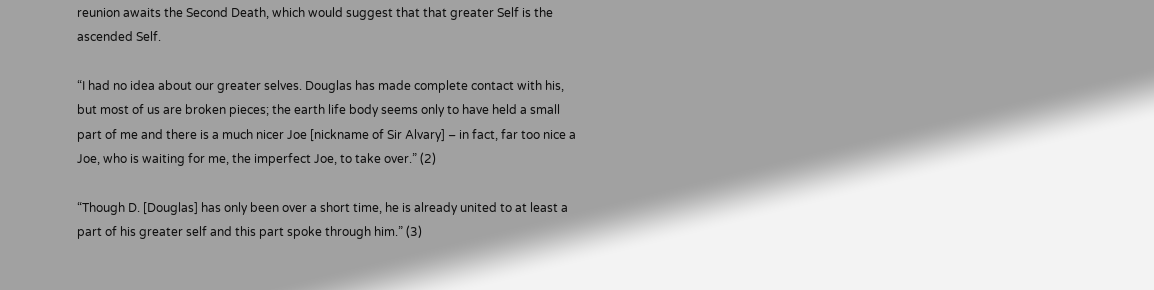reunion awaits the Second Death, which would suggest that that greater Self is the ascended Self.

“I had no idea about our greater selves. Douglas has made complete contact with his, but most of us are broken pieces; the earth life body seems only to have held a small part of me and there is a much nicer Joe [nickname of Sir Alvary] – in fact, far too nice a Joe, who is waiting for me, the imperfect Joe, to take over.” (2)

“Though D. [Douglas] has only been over a short time, he is already united to at least a part of his greater self and this part spoke through him.” (3)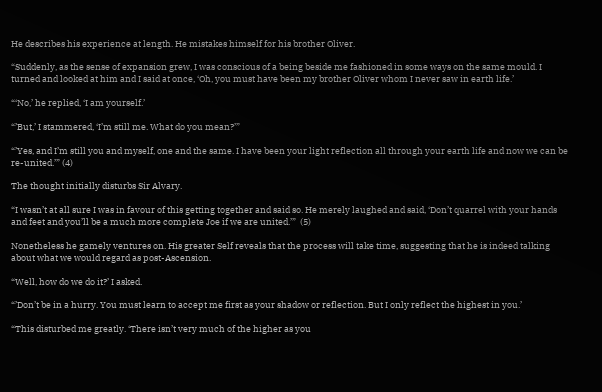He describes his experience at length. He mistakes himself for his brother Oliver.

“Suddenly, as the sense of expansion grew, I was conscious of a being beside me fashioned in some ways on the same mould. I turned and looked at him and I said at once, ‘Oh, you must have been my brother Oliver whom I never saw in earth life.’

“‘No,’ he replied, ‘I am yourself.’

“’But,’ I stammered, ‘I’m still me. What do you mean?’”

“’Yes, and I’m still you and myself, one and the same. I have been your light reflection all through your earth life and now we can be re-united.’” (4)

The thought initially disturbs Sir Alvary.

“I wasn’t at all sure I was in favour of this getting together and said so. He merely laughed and said, ‘Don’t quarrel with your hands and feet and you’ll be a much more complete Joe if we are united.’”  (5)

Nonetheless he gamely ventures on. His greater Self reveals that the process will take time, suggesting that he is indeed talking about what we would regard as post-Ascension.

“Well, how do we do it?’ I asked.

“’Don’t be in a hurry. You must learn to accept me first as your shadow or reflection. But I only reflect the highest in you.’

“This disturbed me greatly. ‘There isn’t very much of the higher as you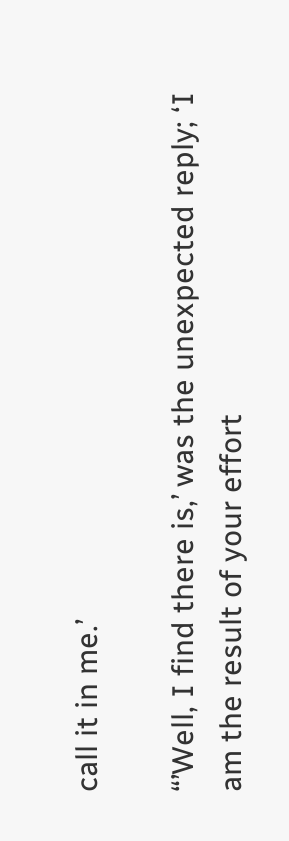call it in me.’

“’Well, I find there is,’ was the unexpected reply; ‘I am the result of your effort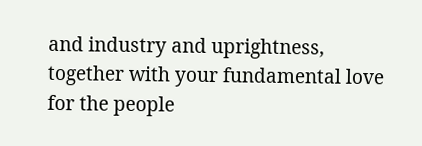and industry and uprightness, together with your fundamental love for the people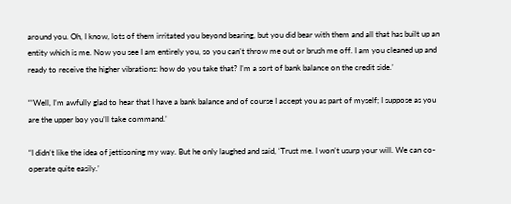around you. Oh, I know, lots of them irritated you beyond bearing, but you did bear with them and all that has built up an entity which is me. Now you see I am entirely you, so you can’t throw me out or brush me off. I am you cleaned up and ready to receive the higher vibrations: how do you take that? I’m a sort of bank balance on the credit side.’

“’Well, I’m awfully glad to hear that I have a bank balance and of course I accept you as part of myself; I suppose as you are the upper boy you’ll take command.’

“I didn’t like the idea of jettisoning my way. But he only laughed and said, ‘Trust me. I won’t usurp your will. We can co-operate quite easily.’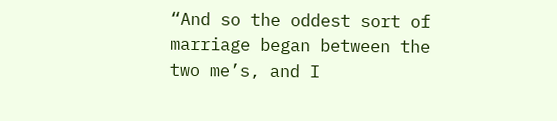“And so the oddest sort of marriage began between the two me’s, and I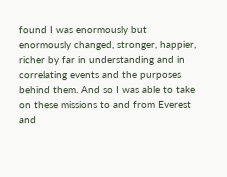found I was enormously but enormously changed, stronger, happier, richer by far in understanding and in correlating events and the purposes behind them. And so I was able to take on these missions to and from Everest and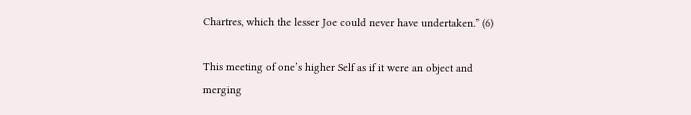Chartres, which the lesser Joe could never have undertaken.” (6)

This meeting of one’s higher Self as if it were an object and merging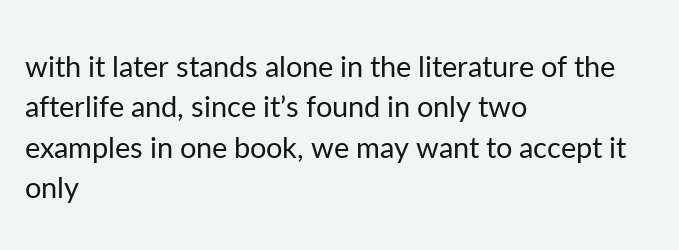with it later stands alone in the literature of the afterlife and, since it’s found in only two examples in one book, we may want to accept it only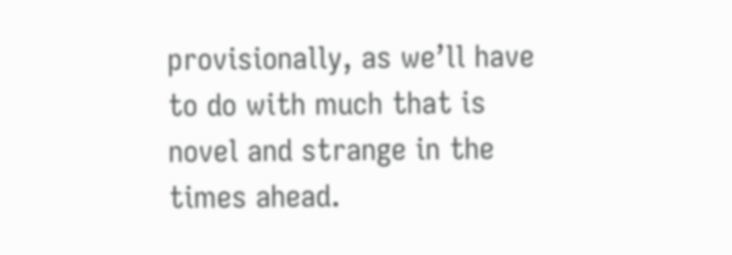provisionally, as we’ll have to do with much that is novel and strange in the times ahead.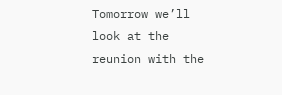Tomorrow we’ll look at the reunion with the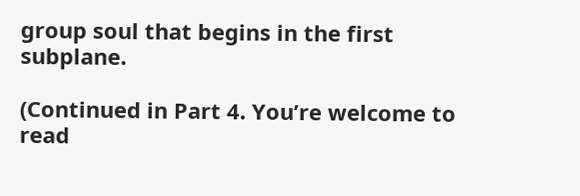group soul that begins in the first subplane.

(Continued in Part 4. You’re welcome to read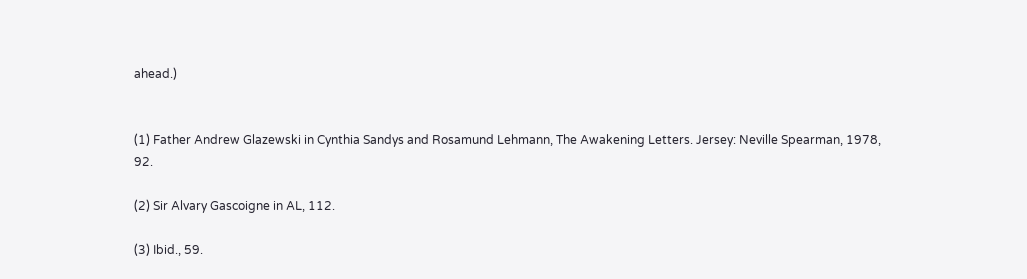ahead.)


(1) Father Andrew Glazewski in Cynthia Sandys and Rosamund Lehmann, The Awakening Letters. Jersey: Neville Spearman, 1978, 92.

(2) Sir Alvary Gascoigne in AL, 112.

(3) Ibid., 59.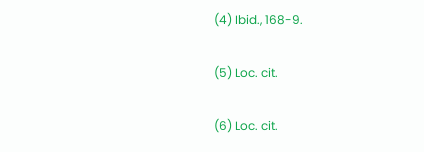(4) Ibid., 168-9.

(5) Loc. cit.

(6) Loc. cit.